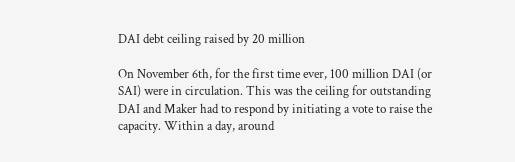DAI debt ceiling raised by 20 million

On November 6th, for the first time ever, 100 million DAI (or SAI) were in circulation. This was the ceiling for outstanding DAI and Maker had to respond by initiating a vote to raise the capacity. Within a day, around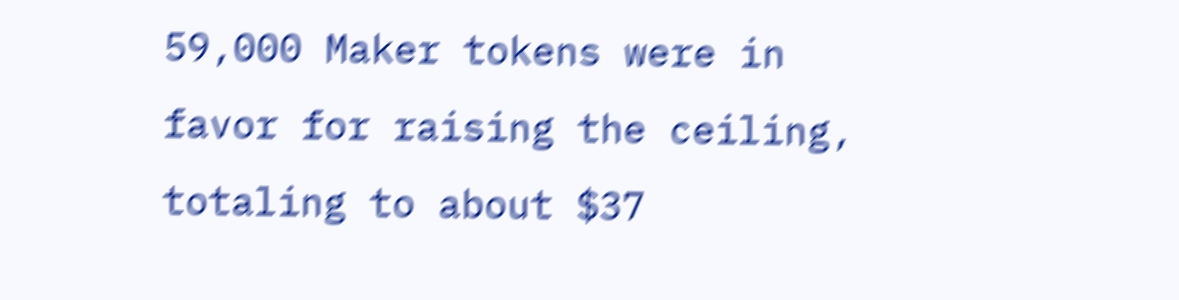59,000 Maker tokens were in favor for raising the ceiling, totaling to about $37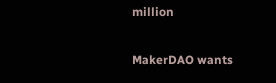million

MakerDAO wants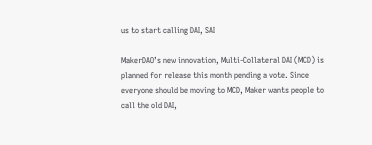us to start calling DAI, SAI

MakerDAO’s new innovation, Multi-Collateral DAI (MCD) is planned for release this month pending a vote. Since everyone should be moving to MCD, Maker wants people to call the old DAI,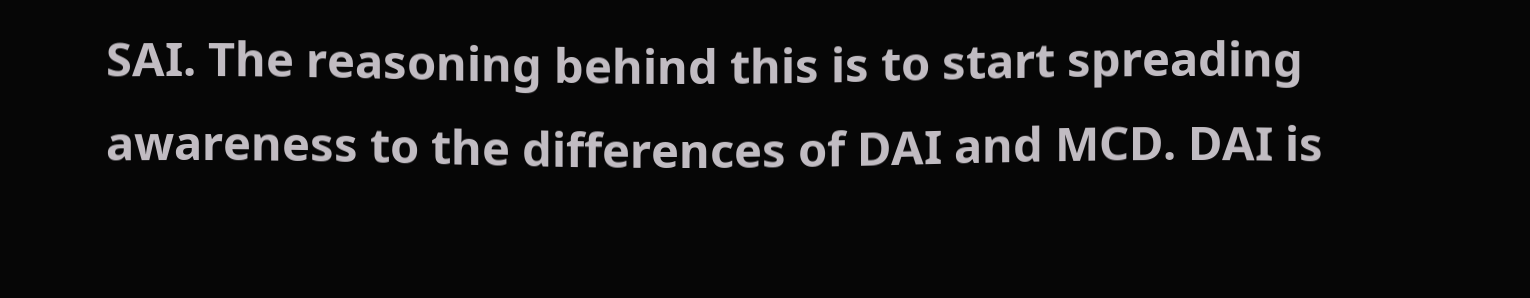SAI. The reasoning behind this is to start spreading awareness to the differences of DAI and MCD. DAI is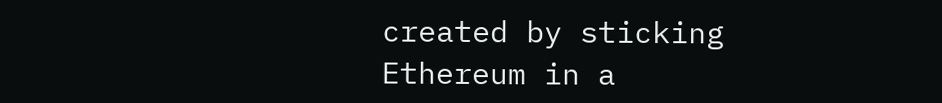created by sticking Ethereum in a